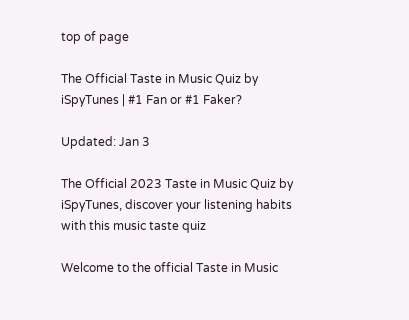top of page

The Official Taste in Music Quiz by iSpyTunes | #1 Fan or #1 Faker?

Updated: Jan 3

The Official 2023 Taste in Music Quiz by iSpyTunes, discover your listening habits with this music taste quiz

Welcome to the official Taste in Music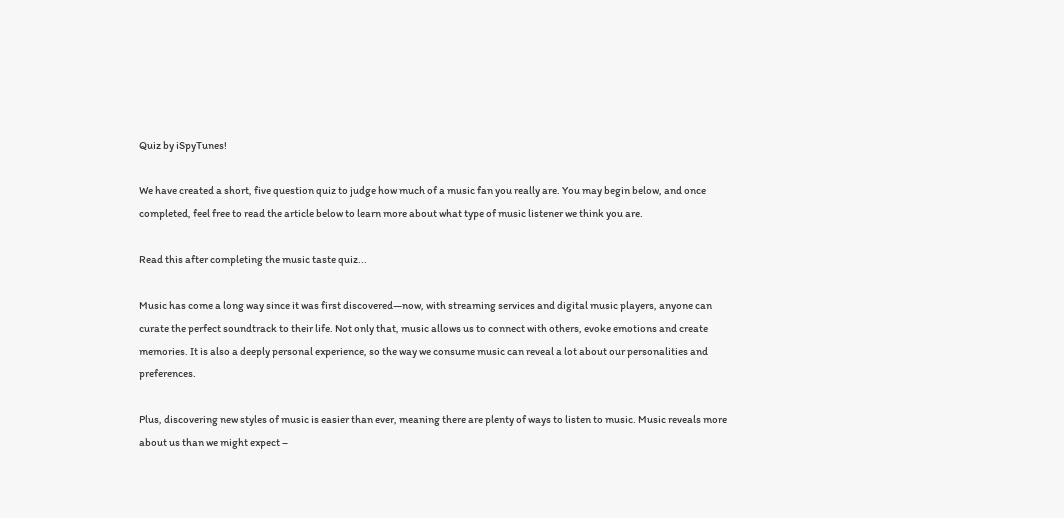Quiz by iSpyTunes!

We have created a short, five question quiz to judge how much of a music fan you really are. You may begin below, and once completed, feel free to read the article below to learn more about what type of music listener we think you are.

Read this after completing the music taste quiz...

Music has come a long way since it was first discovered—now, with streaming services and digital music players, anyone can curate the perfect soundtrack to their life. Not only that, music allows us to connect with others, evoke emotions and create memories. It is also a deeply personal experience, so the way we consume music can reveal a lot about our personalities and preferences.

Plus, discovering new styles of music is easier than ever, meaning there are plenty of ways to listen to music. Music reveals more about us than we might expect –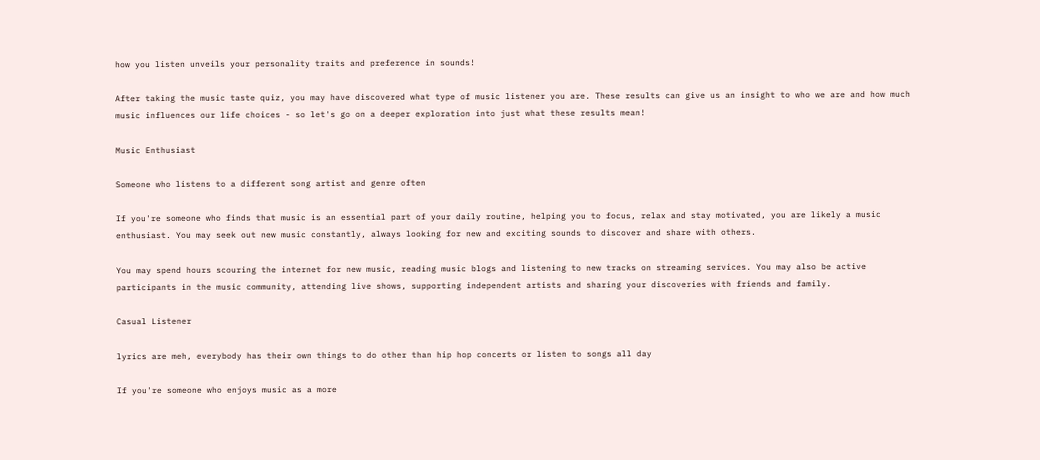how you listen unveils your personality traits and preference in sounds!

After taking the music taste quiz, you may have discovered what type of music listener you are. These results can give us an insight to who we are and how much music influences our life choices - so let's go on a deeper exploration into just what these results mean!

Music Enthusiast

Someone who listens to a different song artist and genre often

If you're someone who finds that music is an essential part of your daily routine, helping you to focus, relax and stay motivated, you are likely a music enthusiast. You may seek out new music constantly, always looking for new and exciting sounds to discover and share with others.

You may spend hours scouring the internet for new music, reading music blogs and listening to new tracks on streaming services. You may also be active participants in the music community, attending live shows, supporting independent artists and sharing your discoveries with friends and family.

Casual Listener

lyrics are meh, everybody has their own things to do other than hip hop concerts or listen to songs all day

If you're someone who enjoys music as a more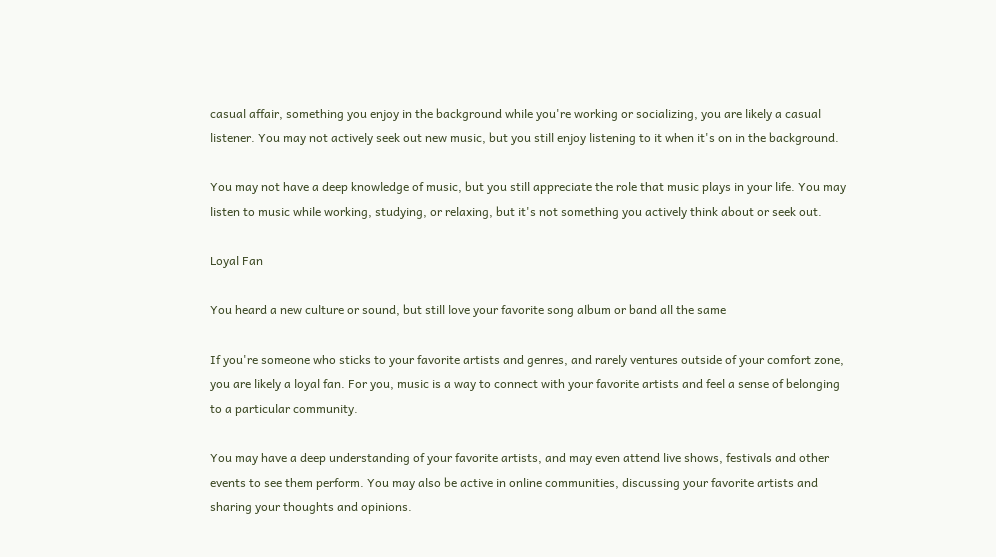casual affair, something you enjoy in the background while you're working or socializing, you are likely a casual listener. You may not actively seek out new music, but you still enjoy listening to it when it's on in the background.

You may not have a deep knowledge of music, but you still appreciate the role that music plays in your life. You may listen to music while working, studying, or relaxing, but it's not something you actively think about or seek out.

Loyal Fan

You heard a new culture or sound, but still love your favorite song album or band all the same

If you're someone who sticks to your favorite artists and genres, and rarely ventures outside of your comfort zone, you are likely a loyal fan. For you, music is a way to connect with your favorite artists and feel a sense of belonging to a particular community.

You may have a deep understanding of your favorite artists, and may even attend live shows, festivals and other events to see them perform. You may also be active in online communities, discussing your favorite artists and sharing your thoughts and opinions.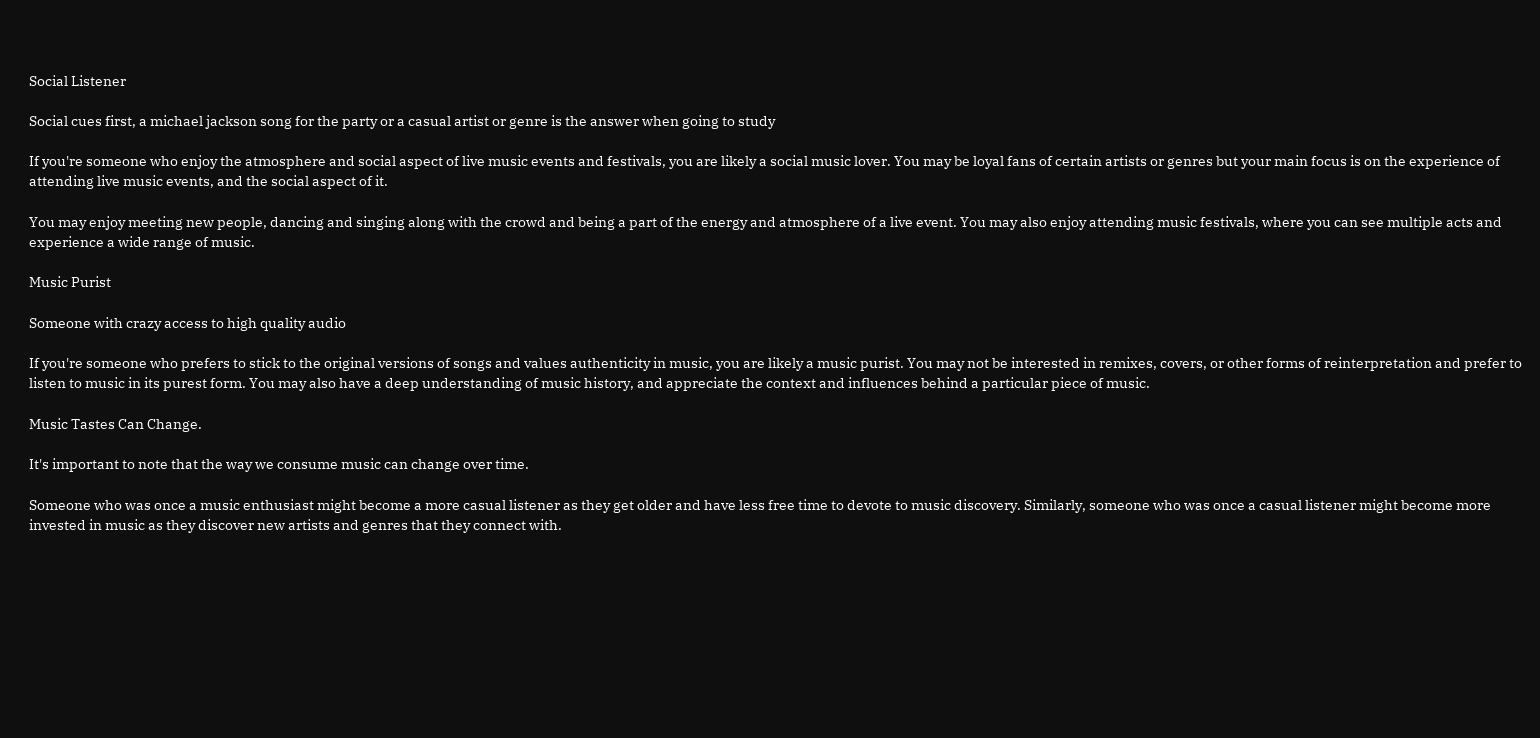Social Listener

Social cues first, a michael jackson song for the party or a casual artist or genre is the answer when going to study

If you're someone who enjoy the atmosphere and social aspect of live music events and festivals, you are likely a social music lover. You may be loyal fans of certain artists or genres but your main focus is on the experience of attending live music events, and the social aspect of it.

You may enjoy meeting new people, dancing and singing along with the crowd and being a part of the energy and atmosphere of a live event. You may also enjoy attending music festivals, where you can see multiple acts and experience a wide range of music.

Music Purist

Someone with crazy access to high quality audio

If you're someone who prefers to stick to the original versions of songs and values authenticity in music, you are likely a music purist. You may not be interested in remixes, covers, or other forms of reinterpretation and prefer to listen to music in its purest form. You may also have a deep understanding of music history, and appreciate the context and influences behind a particular piece of music.

Music Tastes Can Change.

It's important to note that the way we consume music can change over time.

Someone who was once a music enthusiast might become a more casual listener as they get older and have less free time to devote to music discovery. Similarly, someone who was once a casual listener might become more invested in music as they discover new artists and genres that they connect with.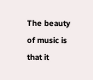The beauty of music is that it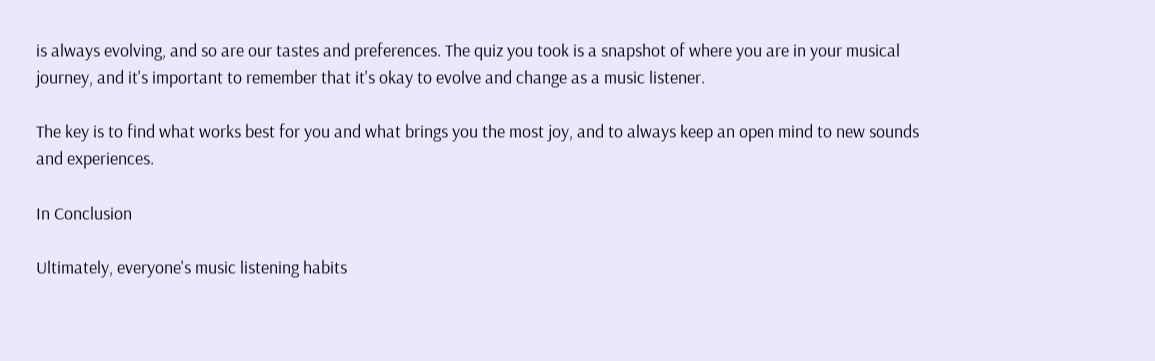is always evolving, and so are our tastes and preferences. The quiz you took is a snapshot of where you are in your musical journey, and it's important to remember that it's okay to evolve and change as a music listener.

The key is to find what works best for you and what brings you the most joy, and to always keep an open mind to new sounds and experiences.

In Conclusion

Ultimately, everyone's music listening habits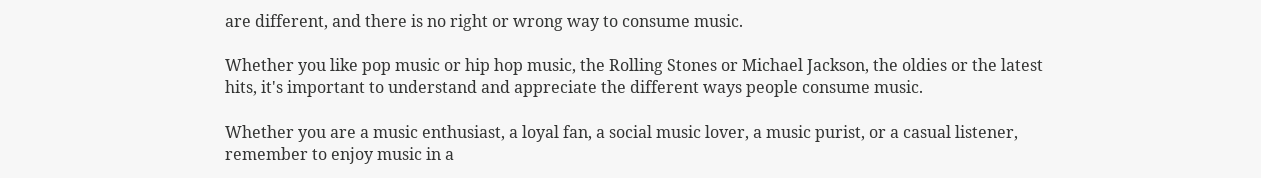are different, and there is no right or wrong way to consume music.

Whether you like pop music or hip hop music, the Rolling Stones or Michael Jackson, the oldies or the latest hits, it's important to understand and appreciate the different ways people consume music.

Whether you are a music enthusiast, a loyal fan, a social music lover, a music purist, or a casual listener, remember to enjoy music in a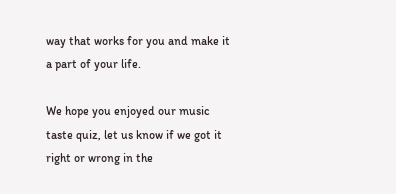way that works for you and make it a part of your life.

We hope you enjoyed our music taste quiz, let us know if we got it right or wrong in the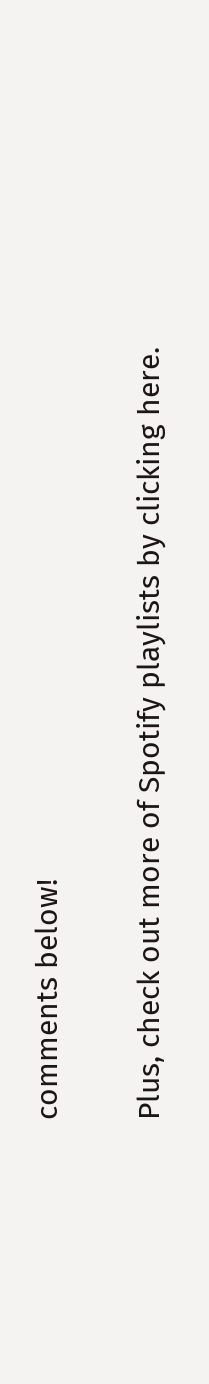comments below!

Plus, check out more of Spotify playlists by clicking here.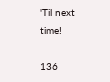'Til next time!

136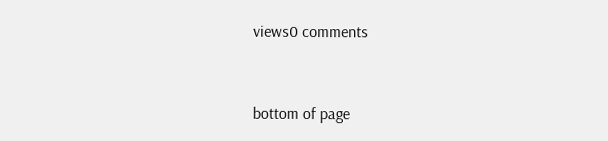views0 comments


bottom of page